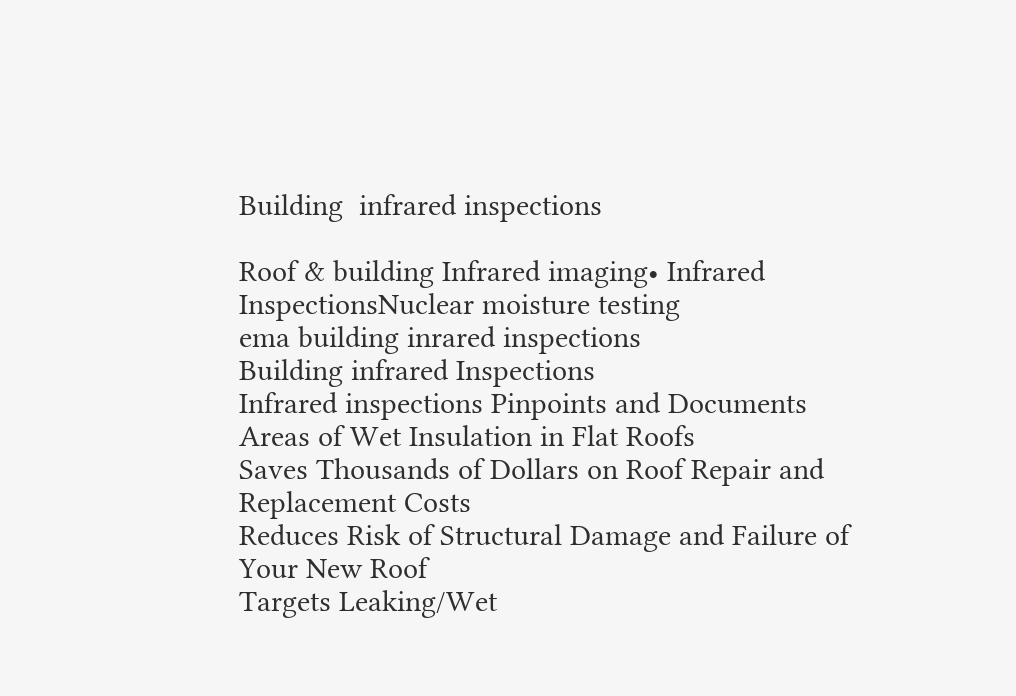Building  infrared inspections

Roof & building Infrared imaging• Infrared InspectionsNuclear moisture testing
ema building inrared inspections
Building infrared Inspections
Infrared inspections Pinpoints and Documents Areas of Wet Insulation in Flat Roofs
Saves Thousands of Dollars on Roof Repair and Replacement Costs
Reduces Risk of Structural Damage and Failure of Your New Roof
Targets Leaking/Wet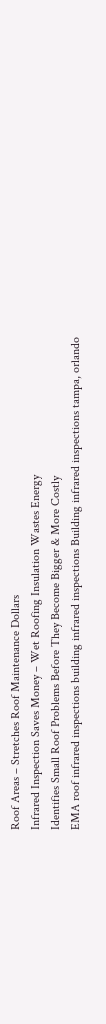Roof Areas – Stretches Roof Maintenance Dollars
Infrared Inspection Saves Money – Wet Roofing Insulation Wastes Energy
Identifies Small Roof Problems Before They Become Bigger & More Costly
EMA roof infrared inspections building infrared inspections Building infrared inspections tampa, orlando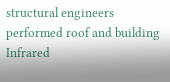structural engineers performed roof and building Infrared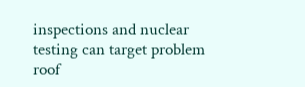inspections and nuclear testing can target problem roof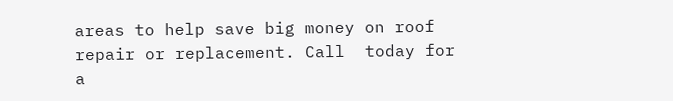areas to help save big money on roof repair or replacement. Call  today for a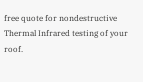free quote for nondestructive Thermal Infrared testing of your roof.